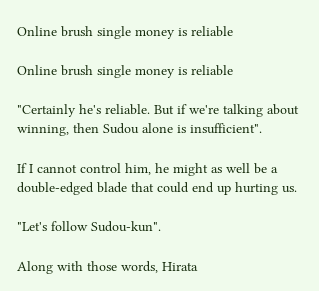Online brush single money is reliable

Online brush single money is reliable

"Certainly he's reliable. But if we're talking about winning, then Sudou alone is insufficient".

If I cannot control him, he might as well be a double-edged blade that could end up hurting us.

"Let's follow Sudou-kun".

Along with those words, Hirata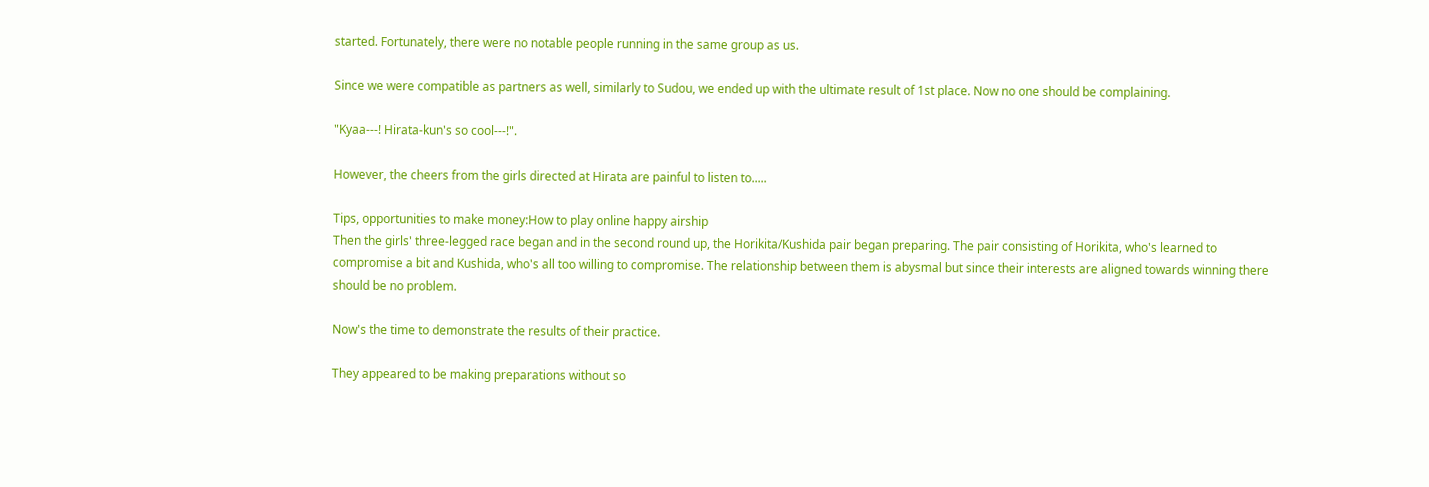started. Fortunately, there were no notable people running in the same group as us.

Since we were compatible as partners as well, similarly to Sudou, we ended up with the ultimate result of 1st place. Now no one should be complaining.

"Kyaa---! Hirata-kun's so cool---!".

However, the cheers from the girls directed at Hirata are painful to listen to.....

Tips, opportunities to make money:How to play online happy airship
Then the girls' three-legged race began and in the second round up, the Horikita/Kushida pair began preparing. The pair consisting of Horikita, who's learned to compromise a bit and Kushida, who's all too willing to compromise. The relationship between them is abysmal but since their interests are aligned towards winning there should be no problem.

Now's the time to demonstrate the results of their practice.

They appeared to be making preparations without so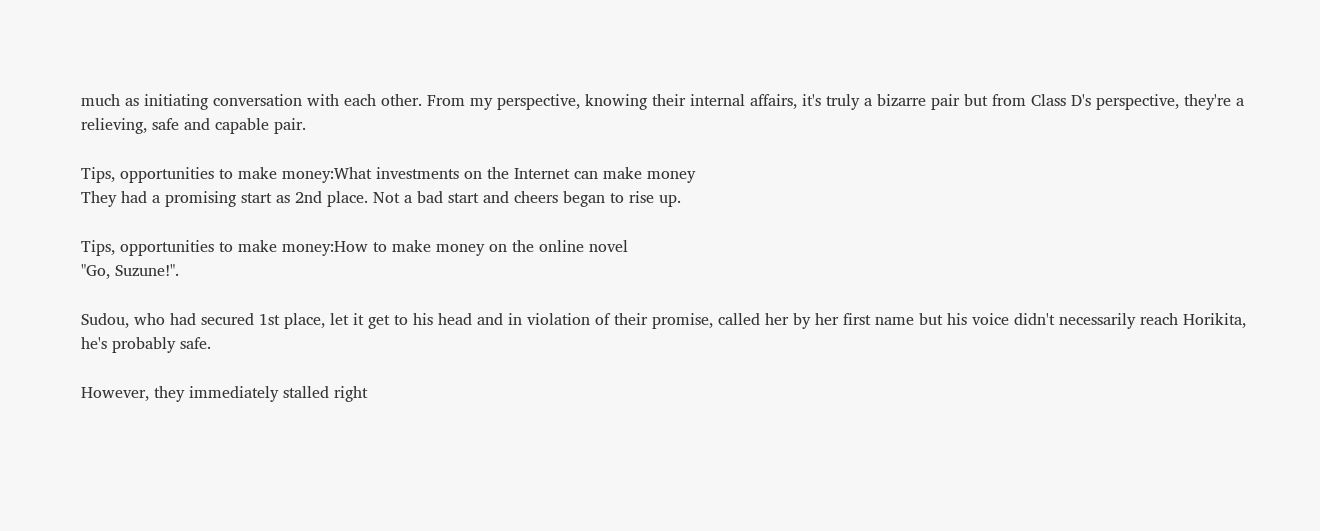much as initiating conversation with each other. From my perspective, knowing their internal affairs, it's truly a bizarre pair but from Class D's perspective, they're a relieving, safe and capable pair.

Tips, opportunities to make money:What investments on the Internet can make money
They had a promising start as 2nd place. Not a bad start and cheers began to rise up.

Tips, opportunities to make money:How to make money on the online novel
"Go, Suzune!".

Sudou, who had secured 1st place, let it get to his head and in violation of their promise, called her by her first name but his voice didn't necessarily reach Horikita, he's probably safe.

However, they immediately stalled right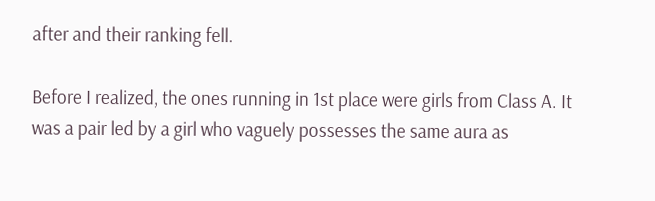after and their ranking fell.

Before I realized, the ones running in 1st place were girls from Class A. It was a pair led by a girl who vaguely possesses the same aura as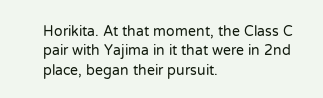Horikita. At that moment, the Class C pair with Yajima in it that were in 2nd place, began their pursuit.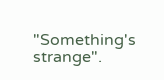"Something's strange".